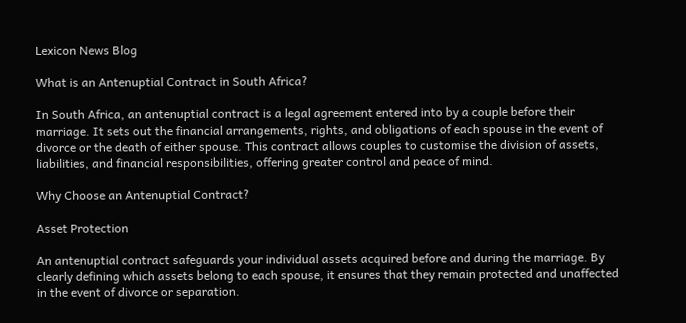Lexicon News Blog

What is an Antenuptial Contract in South Africa?

In South Africa, an antenuptial contract is a legal agreement entered into by a couple before their marriage. It sets out the financial arrangements, rights, and obligations of each spouse in the event of divorce or the death of either spouse. This contract allows couples to customise the division of assets, liabilities, and financial responsibilities, offering greater control and peace of mind.

Why Choose an Antenuptial Contract?

Asset Protection

An antenuptial contract safeguards your individual assets acquired before and during the marriage. By clearly defining which assets belong to each spouse, it ensures that they remain protected and unaffected in the event of divorce or separation.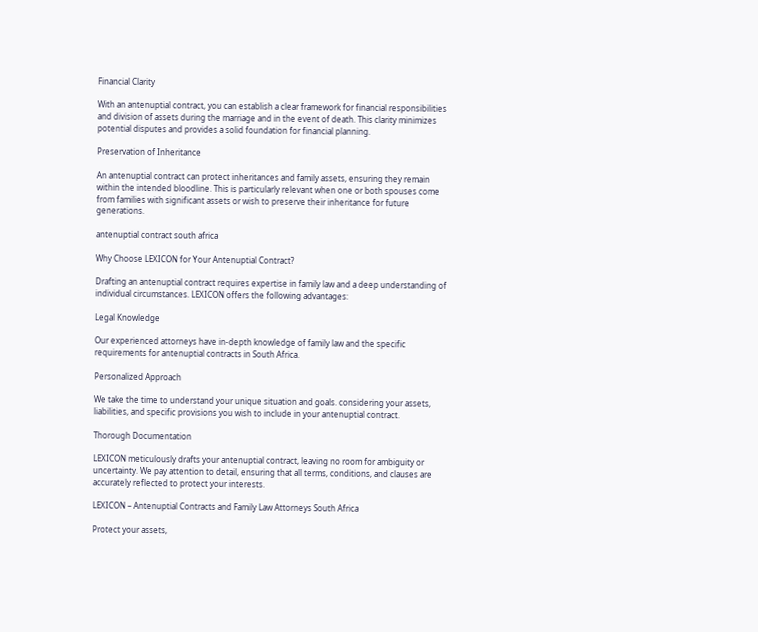Financial Clarity

With an antenuptial contract, you can establish a clear framework for financial responsibilities and division of assets during the marriage and in the event of death. This clarity minimizes potential disputes and provides a solid foundation for financial planning.

Preservation of Inheritance

An antenuptial contract can protect inheritances and family assets, ensuring they remain within the intended bloodline. This is particularly relevant when one or both spouses come from families with significant assets or wish to preserve their inheritance for future generations.

antenuptial contract south africa

Why Choose LEXICON for Your Antenuptial Contract?

Drafting an antenuptial contract requires expertise in family law and a deep understanding of individual circumstances. LEXICON offers the following advantages:

Legal Knowledge

Our experienced attorneys have in-depth knowledge of family law and the specific requirements for antenuptial contracts in South Africa.

Personalized Approach

We take the time to understand your unique situation and goals. considering your assets, liabilities, and specific provisions you wish to include in your antenuptial contract.

Thorough Documentation

LEXICON meticulously drafts your antenuptial contract, leaving no room for ambiguity or uncertainty. We pay attention to detail, ensuring that all terms, conditions, and clauses are accurately reflected to protect your interests.

LEXICON – Antenuptial Contracts and Family Law Attorneys South Africa

Protect your assets,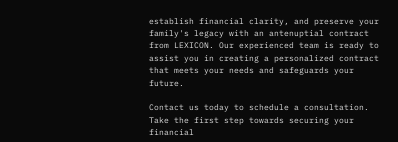establish financial clarity, and preserve your family's legacy with an antenuptial contract from LEXICON. Our experienced team is ready to assist you in creating a personalized contract that meets your needs and safeguards your future.

Contact us today to schedule a consultation. Take the first step towards securing your financial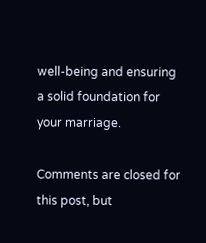well-being and ensuring a solid foundation for your marriage.

Comments are closed for this post, but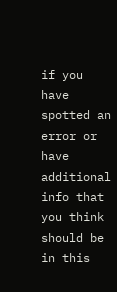if you have spotted an error or have additional info that you think should be in this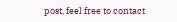post, feel free to contact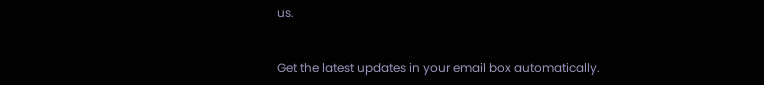us.


Get the latest updates in your email box automatically.